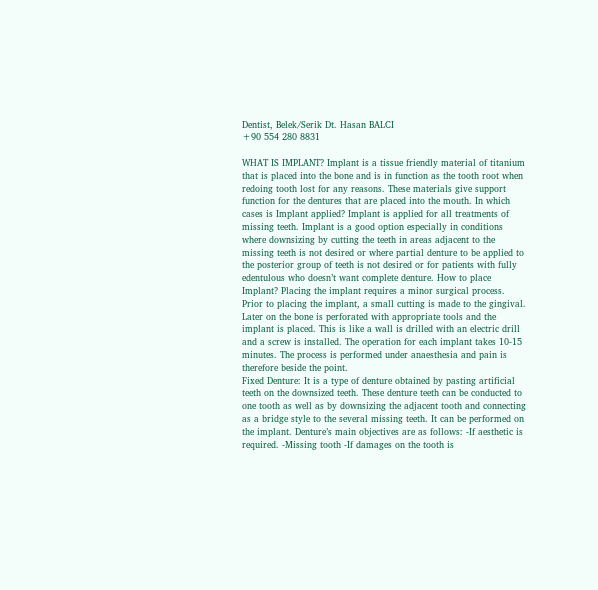Dentist, Belek/Serik Dt. Hasan BALCI
+90 554 280 8831

WHAT IS IMPLANT? Implant is a tissue friendly material of titanium that is placed into the bone and is in function as the tooth root when redoing tooth lost for any reasons. These materials give support function for the dentures that are placed into the mouth. In which cases is Implant applied? Implant is applied for all treatments of missing teeth. Implant is a good option especially in conditions where downsizing by cutting the teeth in areas adjacent to the missing teeth is not desired or where partial denture to be applied to the posterior group of teeth is not desired or for patients with fully edentulous who doesn’t want complete denture. How to place Implant? Placing the implant requires a minor surgical process. Prior to placing the implant, a small cutting is made to the gingival. Later on the bone is perforated with appropriate tools and the implant is placed. This is like a wall is drilled with an electric drill and a screw is installed. The operation for each implant takes 10-15 minutes. The process is performed under anaesthesia and pain is therefore beside the point.
Fixed Denture: It is a type of denture obtained by pasting artificial teeth on the downsized teeth. These denture teeth can be conducted to one tooth as well as by downsizing the adjacent tooth and connecting as a bridge style to the several missing teeth. It can be performed on the implant. Denture’s main objectives are as follows: -If aesthetic is required. -Missing tooth -If damages on the tooth is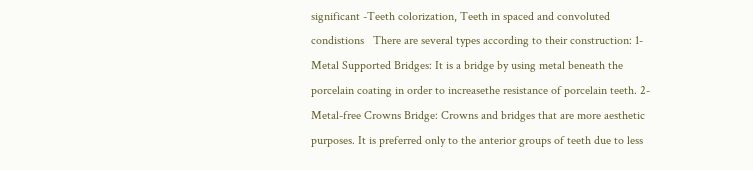significant -Teeth colorization, Teeth in spaced and convoluted condistions   There are several types according to their construction: 1-      Metal Supported Bridges: It is a bridge by using metal beneath the porcelain coating in order to increasethe resistance of porcelain teeth. 2-      Metal-free Crowns Bridge: Crowns and bridges that are more aesthetic purposes. It is preferred only to the anterior groups of teeth due to less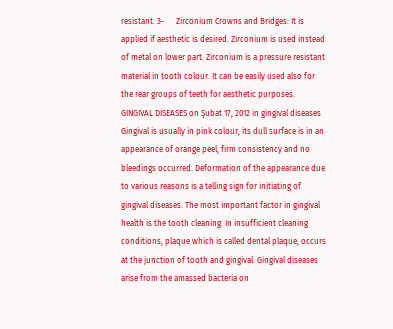resistant. 3-      Zirconium Crowns and Bridges: It is applied if aesthetic is desired. Zirconium is used instead of metal on lower part. Zirconium is a pressure resistant material in tooth colour. It can be easily used also for the rear groups of teeth for aesthetic purposes.
GINGIVAL DISEASES on Şubat 17, 2012 in gingival diseases   Gingival is usually in pink colour, its dull surface is in an appearance of orange peel, firm consistency and no bleedings occurred. Deformation of the appearance due to various reasons is a telling sign for initiating of gingival diseases. The most important factor in gingival health is the tooth cleaning. In insufficient cleaning conditions, plaque which is called dental plaque, occurs at the junction of tooth and gingival. Gingival diseases arise from the amassed bacteria on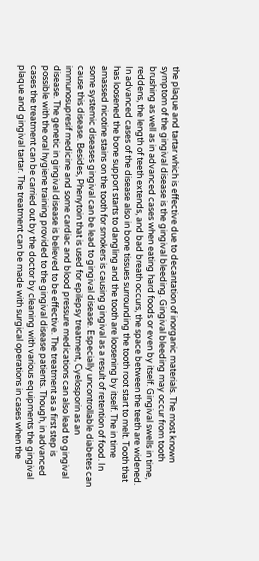the plaque and tartar which is effective due to decantation of inorganic materials. The most known symptom of the gingival disease is the gingival bleeding. Gingival bleeding may occur from tooth brushing as well as in advanced cases when eating hard foods or even by itself. Gingival swells in time, reddens, the length of teeth extends, and bad breath occurs, the space between the teeth are widened. In advanced cases of the disease also in bone tissues surrounding the tooth root start to melt. Tooth that has loosened the bone support starts to dangling and the tooth are loosening by itself. The in time amassed nicotine stains on the tooth for smokers is causing gingival as a result of retention of food. In some systemic diseases gingival can be lead to gingival disease. Especially uncontrollable diabetes can cause this disease. Besides, Phenytoin that is used for epilepsy treatment, Cyelosporin as an immunosupresif medicine and some cardiac and blood pressure medications can also lead to gingival disease. The genetic in gingival disease is believed to be effective. The treatment as a first step is possible with the oral hygiene training provided to the gingival disease patients. Though, in advanced cases the treatment can be carried out by the doctor by cleaning with various equipments the gingival plaque and gingival tartar. The treatment can be made with surgical operations in cases when the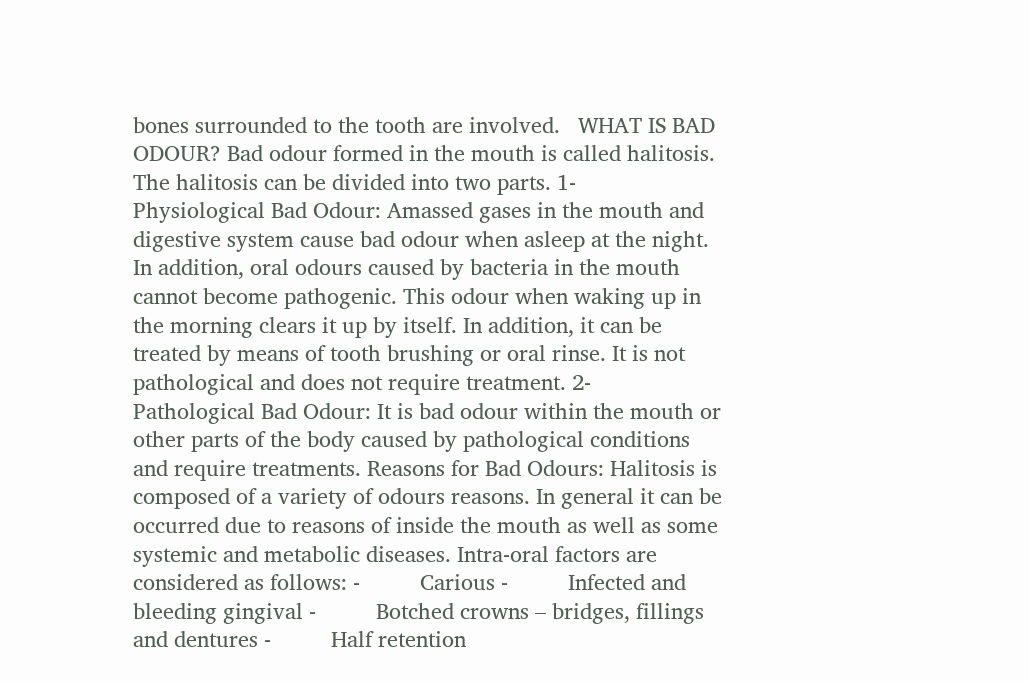bones surrounded to the tooth are involved.   WHAT IS BAD ODOUR? Bad odour formed in the mouth is called halitosis. The halitosis can be divided into two parts. 1-      Physiological Bad Odour: Amassed gases in the mouth and digestive system cause bad odour when asleep at the night. In addition, oral odours caused by bacteria in the mouth cannot become pathogenic. This odour when waking up in the morning clears it up by itself. In addition, it can be treated by means of tooth brushing or oral rinse. It is not pathological and does not require treatment. 2-      Pathological Bad Odour: It is bad odour within the mouth or other parts of the body caused by pathological conditions and require treatments. Reasons for Bad Odours: Halitosis is composed of a variety of odours reasons. In general it can be occurred due to reasons of inside the mouth as well as some systemic and metabolic diseases. Intra-oral factors are considered as follows: -          Carious -          Infected and bleeding gingival -          Botched crowns – bridges, fillings and dentures -          Half retention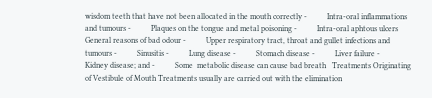wisdom teeth that have not been allocated in the mouth correctly -          Intra-oral inflammations and tumours -          Plaques on the tongue and metal poisoning -          Intra-oral aphtous ulcers General reasons of bad odour -          Upper respiratory tract, throat and gullet infections and tumours -          Sinusitis -          Lung disease -          Stomach disease -          Liver failure -          Kidney disease; and -          Some  metabolic disease can cause bad breath   Treatments Originating of Vestibule of Mouth Treatments usually are carried out with the elimination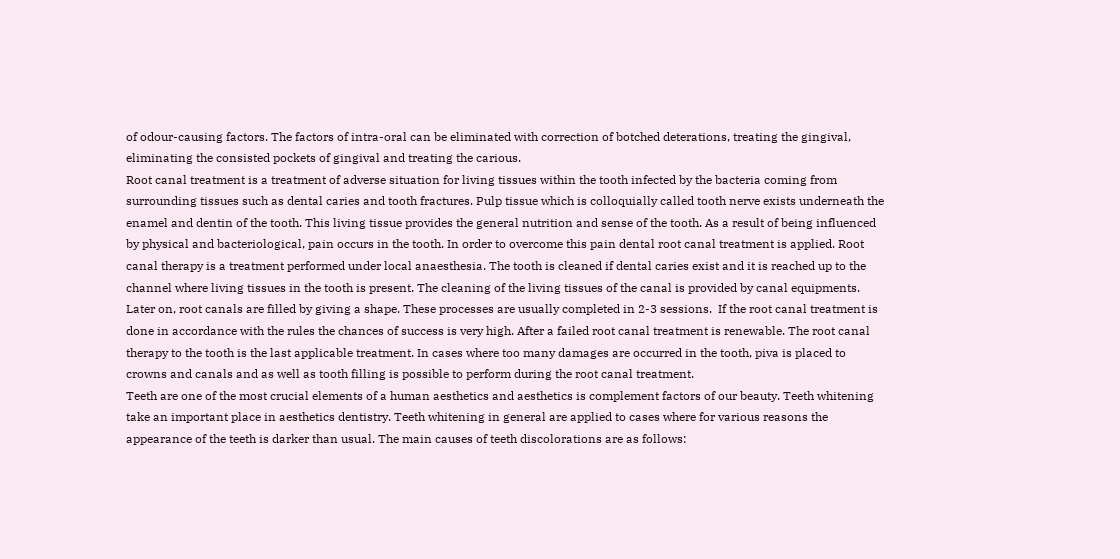of odour-causing factors. The factors of intra-oral can be eliminated with correction of botched deterations, treating the gingival, eliminating the consisted pockets of gingival and treating the carious.
Root canal treatment is a treatment of adverse situation for living tissues within the tooth infected by the bacteria coming from surrounding tissues such as dental caries and tooth fractures. Pulp tissue which is colloquially called tooth nerve exists underneath the enamel and dentin of the tooth. This living tissue provides the general nutrition and sense of the tooth. As a result of being influenced by physical and bacteriological, pain occurs in the tooth. In order to overcome this pain dental root canal treatment is applied. Root canal therapy is a treatment performed under local anaesthesia. The tooth is cleaned if dental caries exist and it is reached up to the channel where living tissues in the tooth is present. The cleaning of the living tissues of the canal is provided by canal equipments. Later on, root canals are filled by giving a shape. These processes are usually completed in 2-3 sessions.  If the root canal treatment is done in accordance with the rules the chances of success is very high. After a failed root canal treatment is renewable. The root canal therapy to the tooth is the last applicable treatment. In cases where too many damages are occurred in the tooth, piva is placed to crowns and canals and as well as tooth filling is possible to perform during the root canal treatment.
Teeth are one of the most crucial elements of a human aesthetics and aesthetics is complement factors of our beauty. Teeth whitening take an important place in aesthetics dentistry. Teeth whitening in general are applied to cases where for various reasons the appearance of the teeth is darker than usual. The main causes of teeth discolorations are as follows: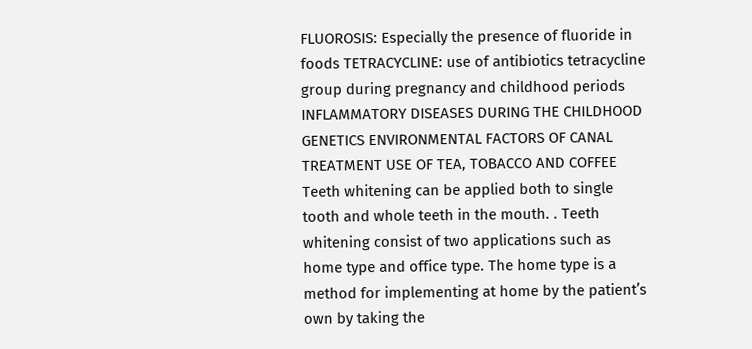FLUOROSIS: Especially the presence of fluoride in foods TETRACYCLINE: use of antibiotics tetracycline group during pregnancy and childhood periods INFLAMMATORY DISEASES DURING THE CHILDHOOD GENETICS ENVIRONMENTAL FACTORS OF CANAL TREATMENT USE OF TEA, TOBACCO AND COFFEE                   Teeth whitening can be applied both to single tooth and whole teeth in the mouth. . Teeth whitening consist of two applications such as home type and office type. The home type is a method for implementing at home by the patient’s own by taking the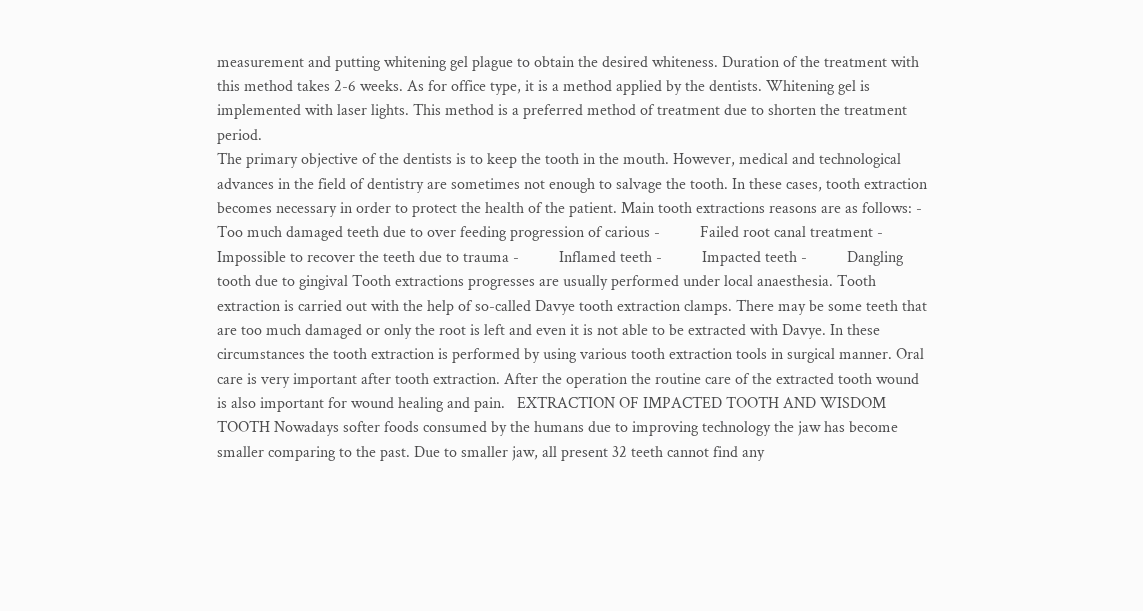measurement and putting whitening gel plague to obtain the desired whiteness. Duration of the treatment with this method takes 2-6 weeks. As for office type, it is a method applied by the dentists. Whitening gel is implemented with laser lights. This method is a preferred method of treatment due to shorten the treatment period.
The primary objective of the dentists is to keep the tooth in the mouth. However, medical and technological advances in the field of dentistry are sometimes not enough to salvage the tooth. In these cases, tooth extraction becomes necessary in order to protect the health of the patient. Main tooth extractions reasons are as follows: -          Too much damaged teeth due to over feeding progression of carious -          Failed root canal treatment -          Impossible to recover the teeth due to trauma -          Inflamed teeth -          Impacted teeth -          Dangling tooth due to gingival Tooth extractions progresses are usually performed under local anaesthesia. Tooth extraction is carried out with the help of so-called Davye tooth extraction clamps. There may be some teeth that are too much damaged or only the root is left and even it is not able to be extracted with Davye. In these circumstances the tooth extraction is performed by using various tooth extraction tools in surgical manner. Oral care is very important after tooth extraction. After the operation the routine care of the extracted tooth wound is also important for wound healing and pain.   EXTRACTION OF IMPACTED TOOTH AND WISDOM TOOTH Nowadays softer foods consumed by the humans due to improving technology the jaw has become smaller comparing to the past. Due to smaller jaw, all present 32 teeth cannot find any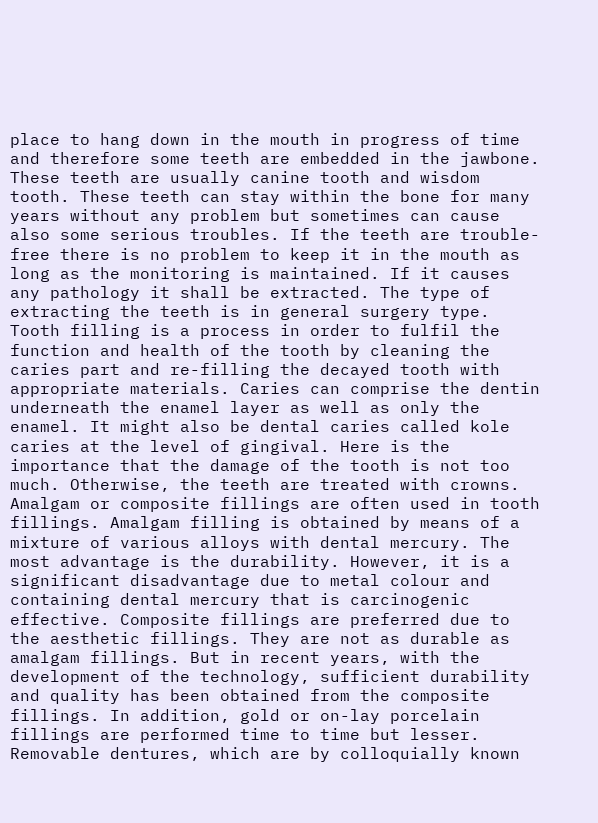place to hang down in the mouth in progress of time and therefore some teeth are embedded in the jawbone. These teeth are usually canine tooth and wisdom tooth. These teeth can stay within the bone for many years without any problem but sometimes can cause also some serious troubles. If the teeth are trouble-free there is no problem to keep it in the mouth as long as the monitoring is maintained. If it causes any pathology it shall be extracted. The type of extracting the teeth is in general surgery type.
Tooth filling is a process in order to fulfil the function and health of the tooth by cleaning the caries part and re-filling the decayed tooth with appropriate materials. Caries can comprise the dentin underneath the enamel layer as well as only the enamel. It might also be dental caries called kole caries at the level of gingival. Here is the importance that the damage of the tooth is not too much. Otherwise, the teeth are treated with crowns. Amalgam or composite fillings are often used in tooth fillings. Amalgam filling is obtained by means of a mixture of various alloys with dental mercury. The most advantage is the durability. However, it is a significant disadvantage due to metal colour and containing dental mercury that is carcinogenic effective. Composite fillings are preferred due to the aesthetic fillings. They are not as durable as amalgam fillings. But in recent years, with the development of the technology, sufficient durability and quality has been obtained from the composite fillings. In addition, gold or on-lay porcelain fillings are performed time to time but lesser.
Removable dentures, which are by colloquially known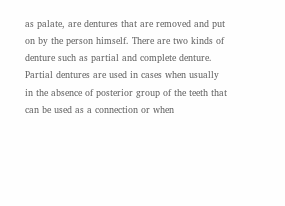as palate, are dentures that are removed and put on by the person himself. There are two kinds of denture such as partial and complete denture.   Partial dentures are used in cases when usually in the absence of posterior group of the teeth that can be used as a connection or when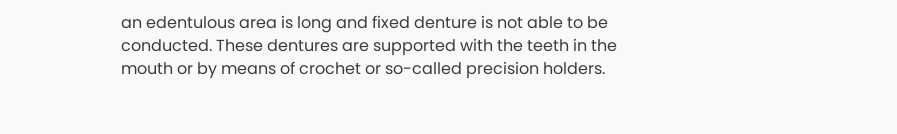an edentulous area is long and fixed denture is not able to be conducted. These dentures are supported with the teeth in the mouth or by means of crochet or so-called precision holders.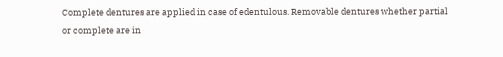Complete dentures are applied in case of edentulous. Removable dentures whether partial or complete are in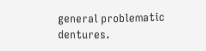general problematic dentures.